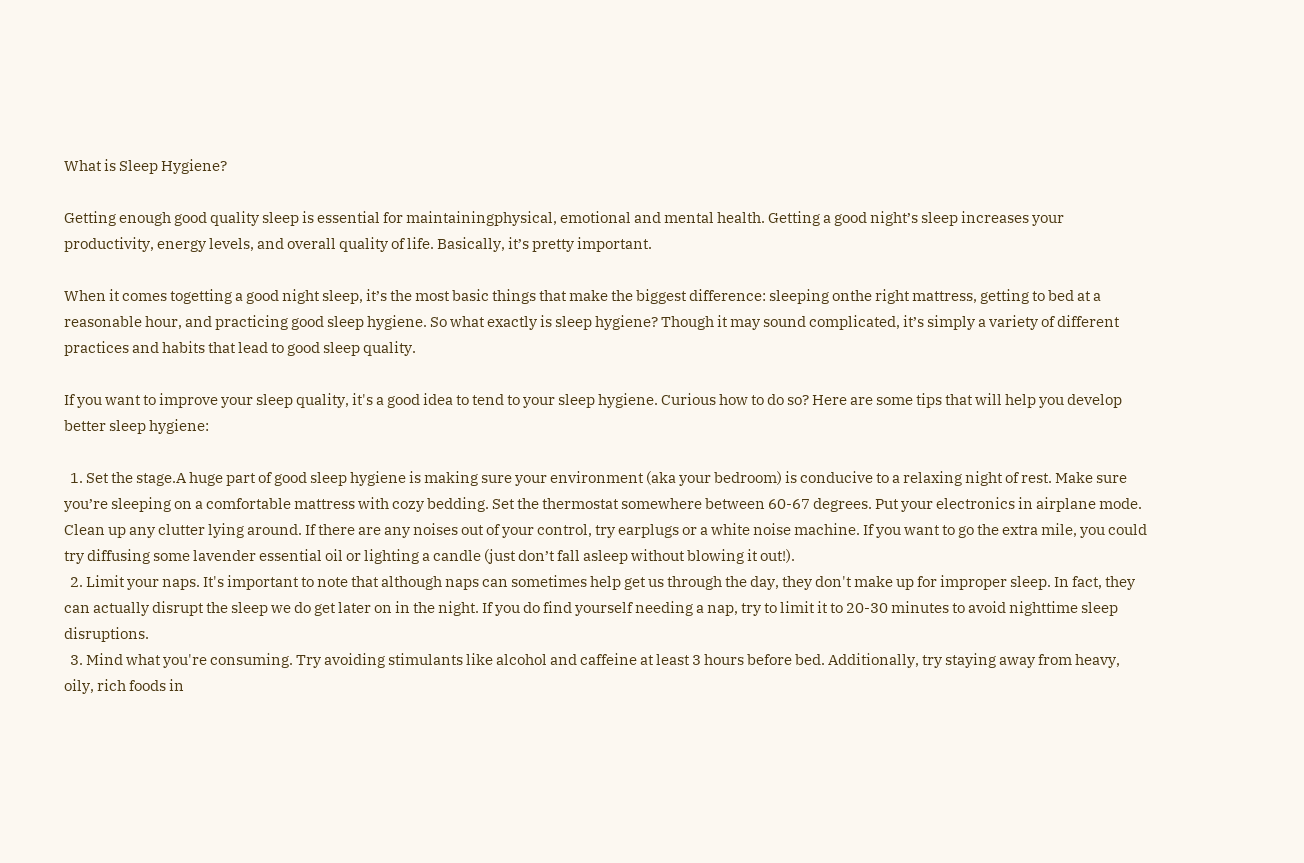What is Sleep Hygiene?

Getting enough good quality sleep is essential for maintainingphysical, emotional and mental health. Getting a good night’s sleep increases your productivity, energy levels, and overall quality of life. Basically, it’s pretty important.

When it comes togetting a good night sleep, it’s the most basic things that make the biggest difference: sleeping onthe right mattress, getting to bed at a reasonable hour, and practicing good sleep hygiene. So what exactly is sleep hygiene? Though it may sound complicated, it’s simply a variety of different practices and habits that lead to good sleep quality.

If you want to improve your sleep quality, it's a good idea to tend to your sleep hygiene. Curious how to do so? Here are some tips that will help you develop better sleep hygiene:

  1. Set the stage.A huge part of good sleep hygiene is making sure your environment (aka your bedroom) is conducive to a relaxing night of rest. Make sure you’re sleeping on a comfortable mattress with cozy bedding. Set the thermostat somewhere between 60-67 degrees. Put your electronics in airplane mode. Clean up any clutter lying around. If there are any noises out of your control, try earplugs or a white noise machine. If you want to go the extra mile, you could try diffusing some lavender essential oil or lighting a candle (just don’t fall asleep without blowing it out!).
  2. Limit your naps. It's important to note that although naps can sometimes help get us through the day, they don't make up for improper sleep. In fact, they can actually disrupt the sleep we do get later on in the night. If you do find yourself needing a nap, try to limit it to 20-30 minutes to avoid nighttime sleep disruptions.
  3. Mind what you're consuming. Try avoiding stimulants like alcohol and caffeine at least 3 hours before bed. Additionally, try staying away from heavy, oily, rich foods in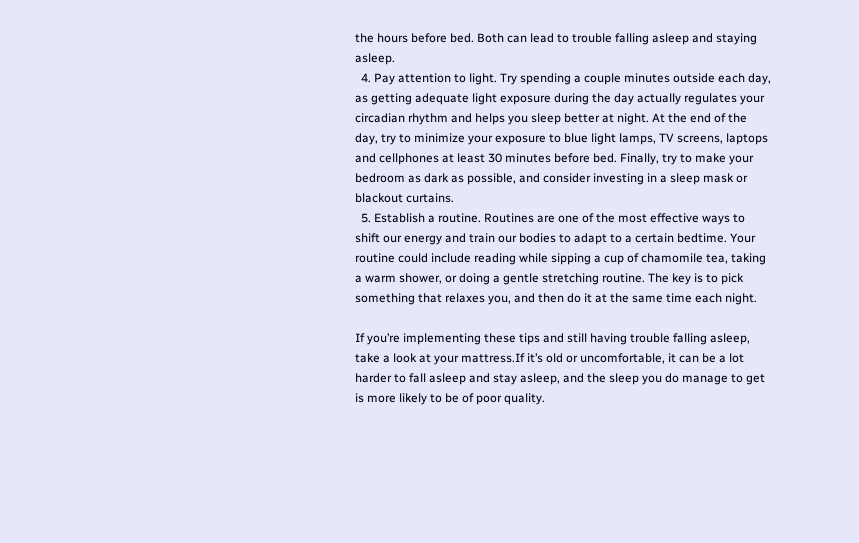the hours before bed. Both can lead to trouble falling asleep and staying asleep.
  4. Pay attention to light. Try spending a couple minutes outside each day, as getting adequate light exposure during the day actually regulates your circadian rhythm and helps you sleep better at night. At the end of the day, try to minimize your exposure to blue light lamps, TV screens, laptops and cellphones at least 30 minutes before bed. Finally, try to make your bedroom as dark as possible, and consider investing in a sleep mask or blackout curtains.
  5. Establish a routine. Routines are one of the most effective ways to shift our energy and train our bodies to adapt to a certain bedtime. Your routine could include reading while sipping a cup of chamomile tea, taking a warm shower, or doing a gentle stretching routine. The key is to pick something that relaxes you, and then do it at the same time each night.

If you’re implementing these tips and still having trouble falling asleep, take a look at your mattress.If it’s old or uncomfortable, it can be a lot harder to fall asleep and stay asleep, and the sleep you do manage to get is more likely to be of poor quality.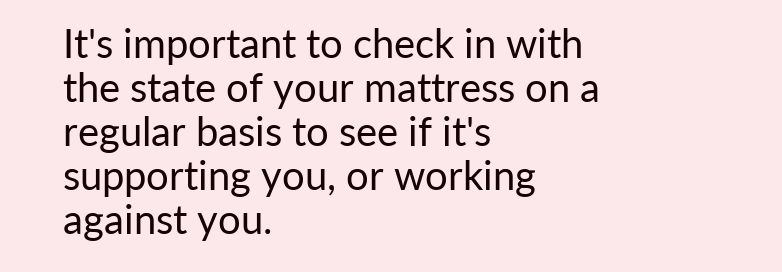It's important to check in with the state of your mattress on a regular basis to see if it's supporting you, or working against you.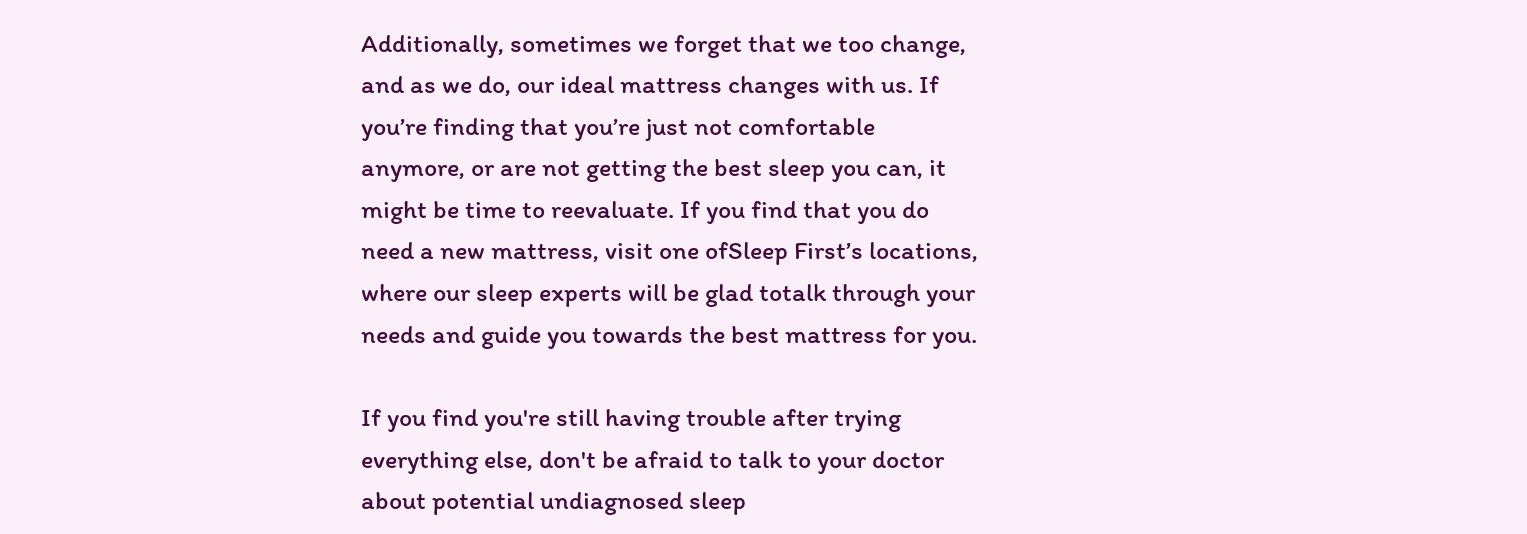Additionally, sometimes we forget that we too change, and as we do, our ideal mattress changes with us. If you’re finding that you’re just not comfortable anymore, or are not getting the best sleep you can, it might be time to reevaluate. If you find that you do need a new mattress, visit one ofSleep First’s locations, where our sleep experts will be glad totalk through your needs and guide you towards the best mattress for you.

If you find you're still having trouble after trying everything else, don't be afraid to talk to your doctor about potential undiagnosed sleep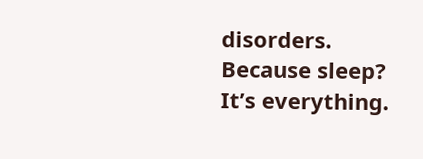disorders. Because sleep? It’s everything.